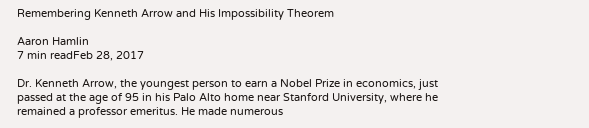Remembering Kenneth Arrow and His Impossibility Theorem

Aaron Hamlin
7 min readFeb 28, 2017

Dr. Kenneth Arrow, the youngest person to earn a Nobel Prize in economics, just passed at the age of 95 in his Palo Alto home near Stanford University, where he remained a professor emeritus. He made numerous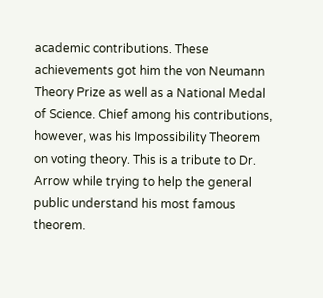academic contributions. These achievements got him the von Neumann Theory Prize as well as a National Medal of Science. Chief among his contributions, however, was his Impossibility Theorem on voting theory. This is a tribute to Dr. Arrow while trying to help the general public understand his most famous theorem.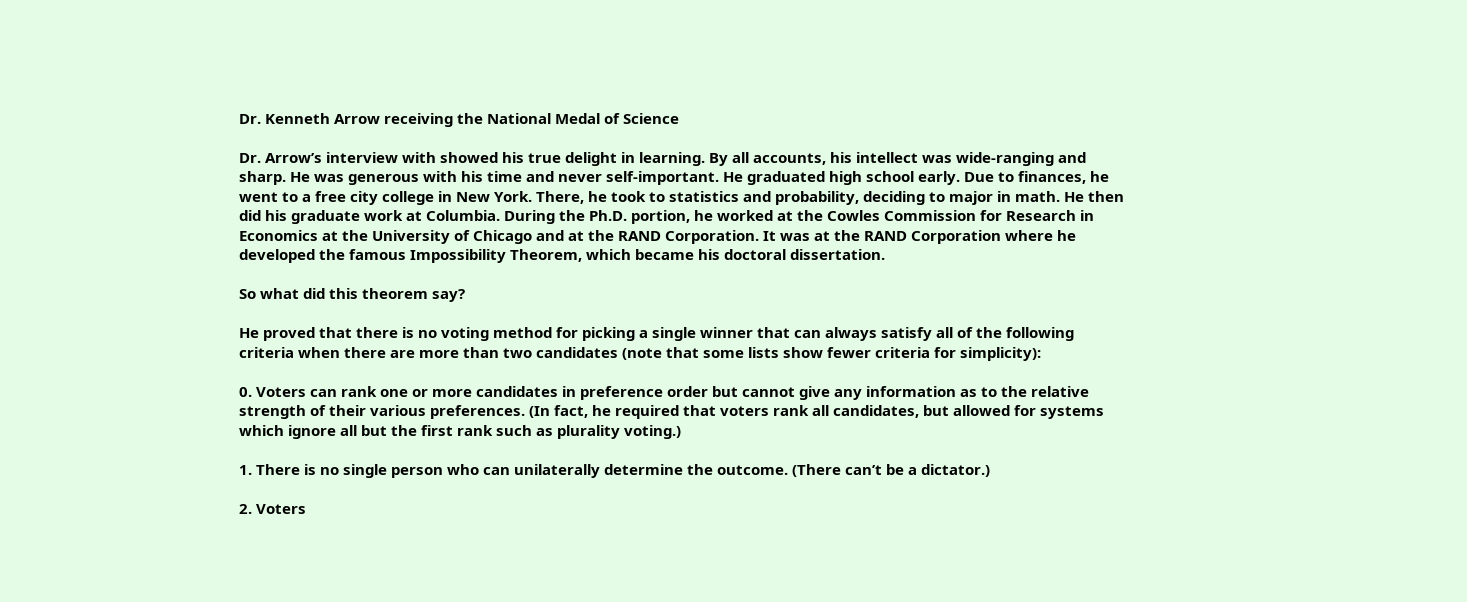Dr. Kenneth Arrow receiving the National Medal of Science

Dr. Arrow’s interview with showed his true delight in learning. By all accounts, his intellect was wide-ranging and sharp. He was generous with his time and never self-important. He graduated high school early. Due to finances, he went to a free city college in New York. There, he took to statistics and probability, deciding to major in math. He then did his graduate work at Columbia. During the Ph.D. portion, he worked at the Cowles Commission for Research in Economics at the University of Chicago and at the RAND Corporation. It was at the RAND Corporation where he developed the famous Impossibility Theorem, which became his doctoral dissertation.

So what did this theorem say?

He proved that there is no voting method for picking a single winner that can always satisfy all of the following criteria when there are more than two candidates (note that some lists show fewer criteria for simplicity):

0. Voters can rank one or more candidates in preference order but cannot give any information as to the relative strength of their various preferences. (In fact, he required that voters rank all candidates, but allowed for systems which ignore all but the first rank such as plurality voting.)

1. There is no single person who can unilaterally determine the outcome. (There can’t be a dictator.)

2. Voters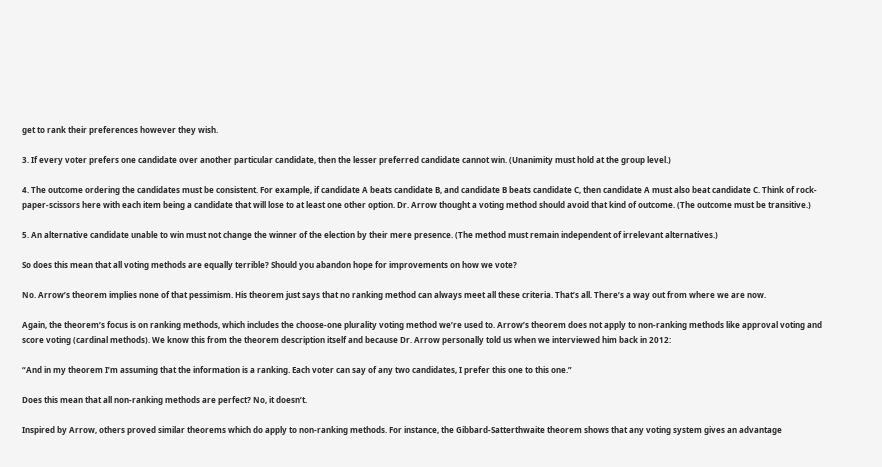get to rank their preferences however they wish.

3. If every voter prefers one candidate over another particular candidate, then the lesser preferred candidate cannot win. (Unanimity must hold at the group level.)

4. The outcome ordering the candidates must be consistent. For example, if candidate A beats candidate B, and candidate B beats candidate C, then candidate A must also beat candidate C. Think of rock-paper-scissors here with each item being a candidate that will lose to at least one other option. Dr. Arrow thought a voting method should avoid that kind of outcome. (The outcome must be transitive.)

5. An alternative candidate unable to win must not change the winner of the election by their mere presence. (The method must remain independent of irrelevant alternatives.)

So does this mean that all voting methods are equally terrible? Should you abandon hope for improvements on how we vote?

No. Arrow’s theorem implies none of that pessimism. His theorem just says that no ranking method can always meet all these criteria. That’s all. There’s a way out from where we are now.

Again, the theorem’s focus is on ranking methods, which includes the choose-one plurality voting method we’re used to. Arrow’s theorem does not apply to non-ranking methods like approval voting and score voting (cardinal methods). We know this from the theorem description itself and because Dr. Arrow personally told us when we interviewed him back in 2012:

“And in my theorem I’m assuming that the information is a ranking. Each voter can say of any two candidates, I prefer this one to this one.”

Does this mean that all non-ranking methods are perfect? No, it doesn’t.

Inspired by Arrow, others proved similar theorems which do apply to non-ranking methods. For instance, the Gibbard-Satterthwaite theorem shows that any voting system gives an advantage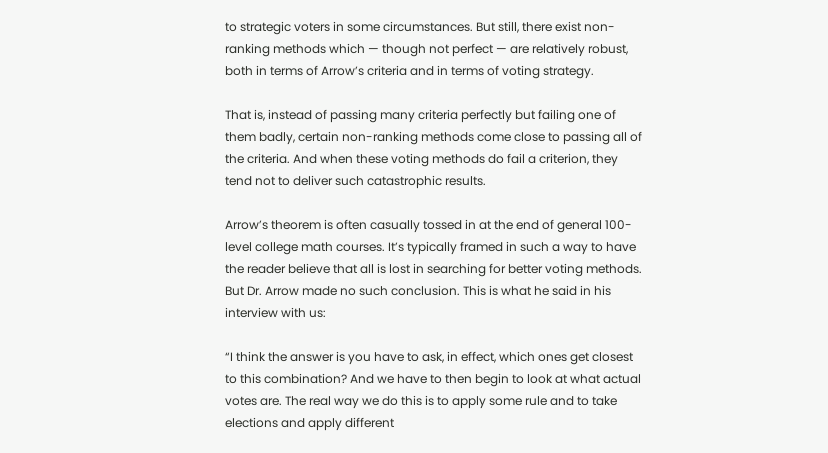to strategic voters in some circumstances. But still, there exist non-ranking methods which — though not perfect — are relatively robust, both in terms of Arrow’s criteria and in terms of voting strategy.

That is, instead of passing many criteria perfectly but failing one of them badly, certain non-ranking methods come close to passing all of the criteria. And when these voting methods do fail a criterion, they tend not to deliver such catastrophic results.

Arrow’s theorem is often casually tossed in at the end of general 100-level college math courses. It’s typically framed in such a way to have the reader believe that all is lost in searching for better voting methods. But Dr. Arrow made no such conclusion. This is what he said in his interview with us:

“I think the answer is you have to ask, in effect, which ones get closest to this combination? And we have to then begin to look at what actual votes are. The real way we do this is to apply some rule and to take elections and apply different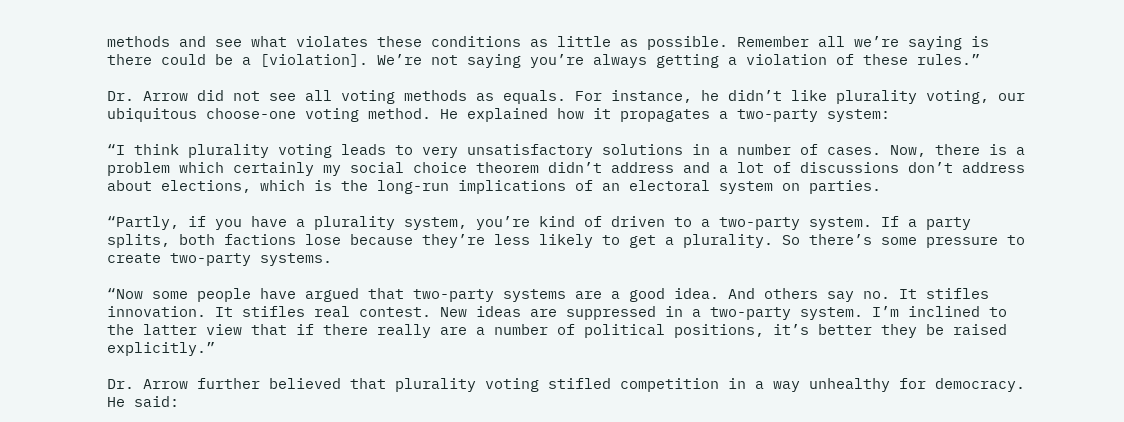methods and see what violates these conditions as little as possible. Remember all we’re saying is there could be a [violation]. We’re not saying you’re always getting a violation of these rules.”

Dr. Arrow did not see all voting methods as equals. For instance, he didn’t like plurality voting, our ubiquitous choose-one voting method. He explained how it propagates a two-party system:

“I think plurality voting leads to very unsatisfactory solutions in a number of cases. Now, there is a problem which certainly my social choice theorem didn’t address and a lot of discussions don’t address about elections, which is the long-run implications of an electoral system on parties.

“Partly, if you have a plurality system, you’re kind of driven to a two-party system. If a party splits, both factions lose because they’re less likely to get a plurality. So there’s some pressure to create two-party systems.

“Now some people have argued that two-party systems are a good idea. And others say no. It stifles innovation. It stifles real contest. New ideas are suppressed in a two-party system. I’m inclined to the latter view that if there really are a number of political positions, it’s better they be raised explicitly.”

Dr. Arrow further believed that plurality voting stifled competition in a way unhealthy for democracy. He said: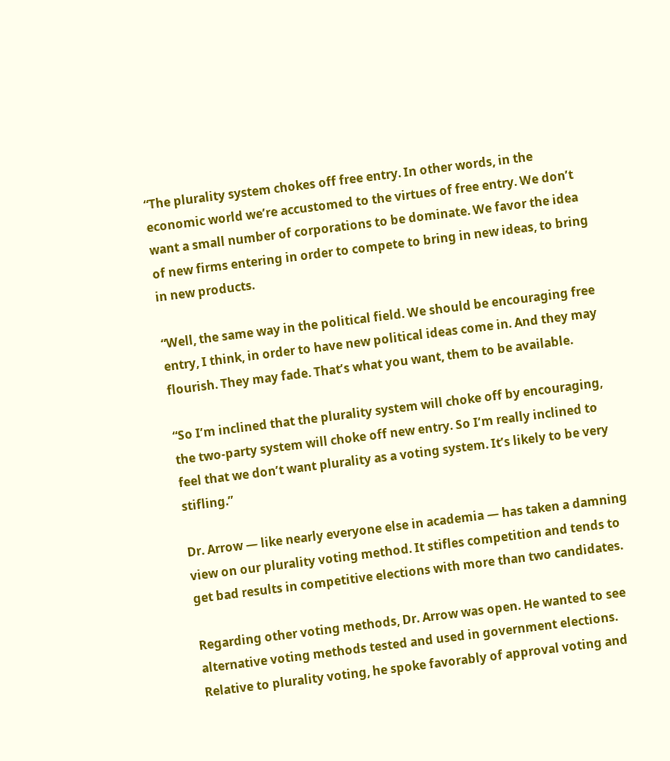“The plurality system chokes off free entry. In other words, in the economic world we’re accustomed to the virtues of free entry. We don’t want a small number of corporations to be dominate. We favor the idea of new firms entering in order to compete to bring in new ideas, to bring in new products.

“Well, the same way in the political field. We should be encouraging free entry, I think, in order to have new political ideas come in. And they may flourish. They may fade. That’s what you want, them to be available.

“So I’m inclined that the plurality system will choke off by encouraging, the two-party system will choke off new entry. So I’m really inclined to feel that we don’t want plurality as a voting system. It’s likely to be very stifling.”

Dr. Arrow — like nearly everyone else in academia — has taken a damning view on our plurality voting method. It stifles competition and tends to get bad results in competitive elections with more than two candidates.

Regarding other voting methods, Dr. Arrow was open. He wanted to see alternative voting methods tested and used in government elections. Relative to plurality voting, he spoke favorably of approval voting and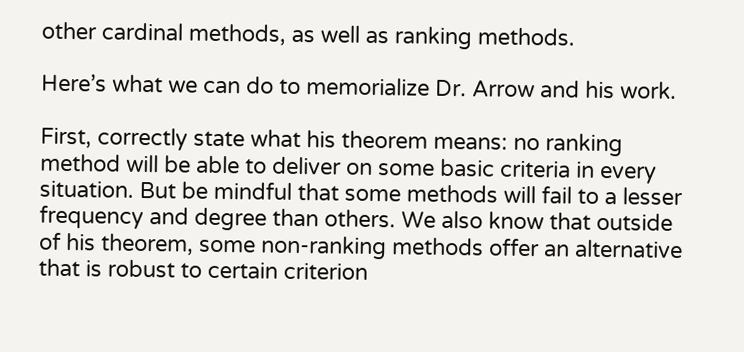other cardinal methods, as well as ranking methods.

Here’s what we can do to memorialize Dr. Arrow and his work.

First, correctly state what his theorem means: no ranking method will be able to deliver on some basic criteria in every situation. But be mindful that some methods will fail to a lesser frequency and degree than others. We also know that outside of his theorem, some non-ranking methods offer an alternative that is robust to certain criterion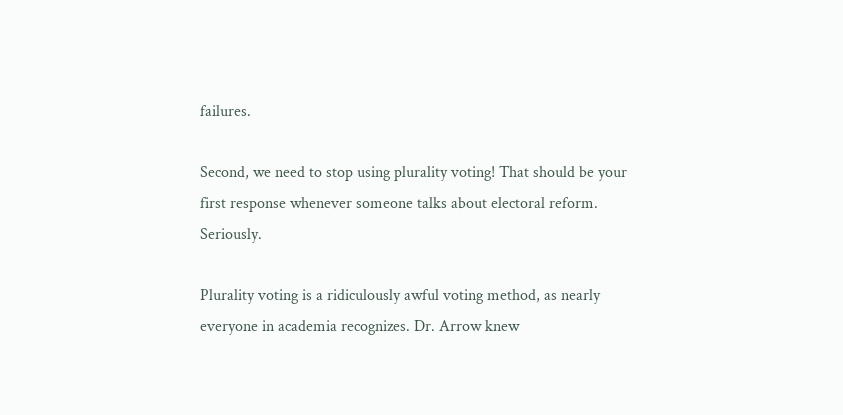failures.

Second, we need to stop using plurality voting! That should be your first response whenever someone talks about electoral reform. Seriously.

Plurality voting is a ridiculously awful voting method, as nearly everyone in academia recognizes. Dr. Arrow knew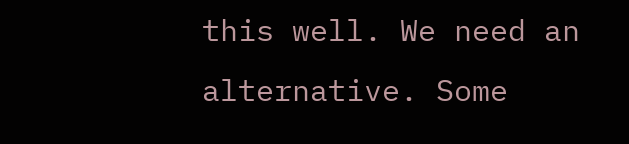this well. We need an alternative. Some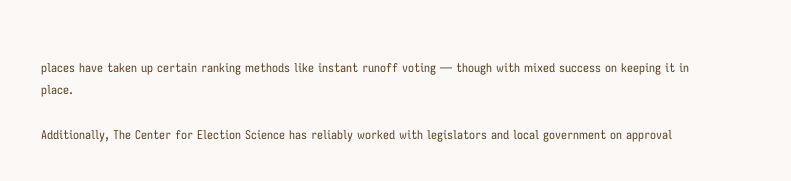places have taken up certain ranking methods like instant runoff voting — though with mixed success on keeping it in place.

Additionally, The Center for Election Science has reliably worked with legislators and local government on approval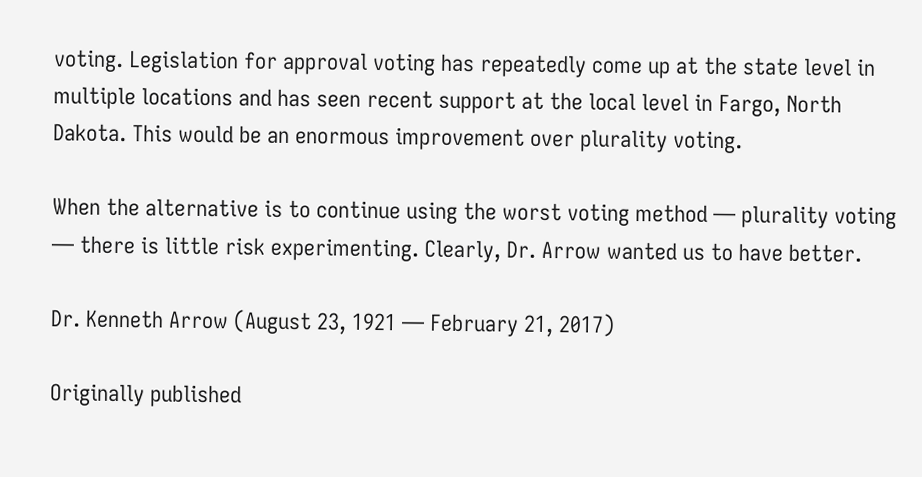voting. Legislation for approval voting has repeatedly come up at the state level in multiple locations and has seen recent support at the local level in Fargo, North Dakota. This would be an enormous improvement over plurality voting.

When the alternative is to continue using the worst voting method — plurality voting — there is little risk experimenting. Clearly, Dr. Arrow wanted us to have better.

Dr. Kenneth Arrow (August 23, 1921 — February 21, 2017)

Originally published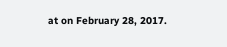at on February 28, 2017.